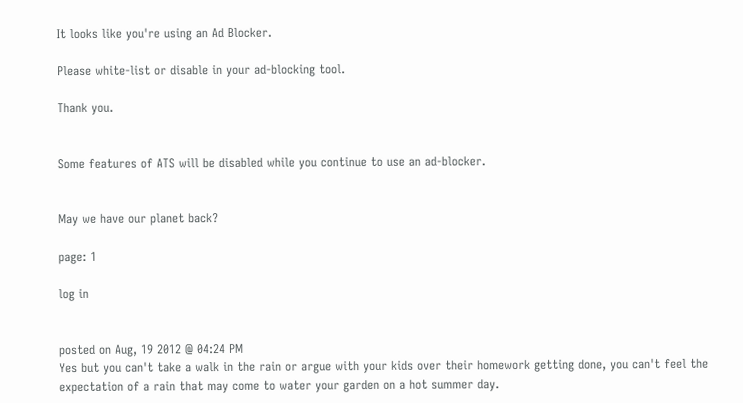It looks like you're using an Ad Blocker.

Please white-list or disable in your ad-blocking tool.

Thank you.


Some features of ATS will be disabled while you continue to use an ad-blocker.


May we have our planet back?

page: 1

log in


posted on Aug, 19 2012 @ 04:24 PM
Yes but you can't take a walk in the rain or argue with your kids over their homework getting done, you can't feel the expectation of a rain that may come to water your garden on a hot summer day.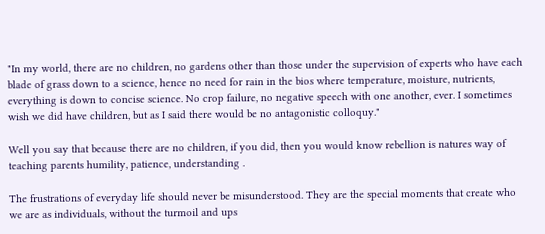"In my world, there are no children, no gardens other than those under the supervision of experts who have each blade of grass down to a science, hence no need for rain in the bios where temperature, moisture, nutrients, everything is down to concise science. No crop failure, no negative speech with one another, ever. I sometimes wish we did have children, but as I said there would be no antagonistic colloquy."

Well you say that because there are no children, if you did, then you would know rebellion is natures way of teaching parents humility, patience, understanding .

The frustrations of everyday life should never be misunderstood. They are the special moments that create who we are as individuals, without the turmoil and ups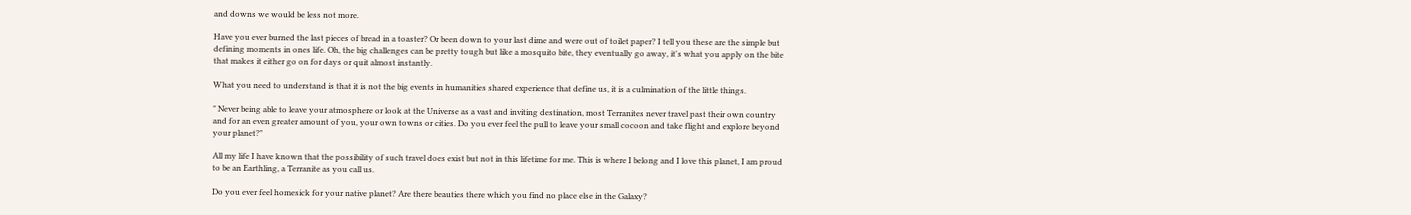and downs we would be less not more.

Have you ever burned the last pieces of bread in a toaster? Or been down to your last dime and were out of toilet paper? I tell you these are the simple but defining moments in ones life. Oh, the big challenges can be pretty tough but like a mosquito bite, they eventually go away, it's what you apply on the bite that makes it either go on for days or quit almost instantly.

What you need to understand is that it is not the big events in humanities shared experience that define us, it is a culmination of the little things.

" Never being able to leave your atmosphere or look at the Universe as a vast and inviting destination, most Terranites never travel past their own country and for an even greater amount of you, your own towns or cities. Do you ever feel the pull to leave your small cocoon and take flight and explore beyond your planet?"

All my life I have known that the possibility of such travel does exist but not in this lifetime for me. This is where I belong and I love this planet, I am proud to be an Earthling, a Terranite as you call us.

Do you ever feel homesick for your native planet? Are there beauties there which you find no place else in the Galaxy?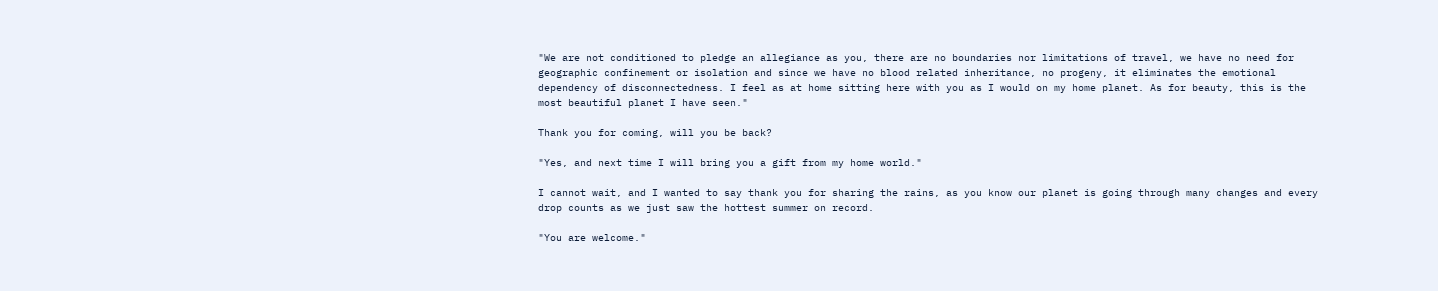"We are not conditioned to pledge an allegiance as you, there are no boundaries nor limitations of travel, we have no need for geographic confinement or isolation and since we have no blood related inheritance, no progeny, it eliminates the emotional dependency of disconnectedness. I feel as at home sitting here with you as I would on my home planet. As for beauty, this is the most beautiful planet I have seen."

Thank you for coming, will you be back?

"Yes, and next time I will bring you a gift from my home world."

I cannot wait, and I wanted to say thank you for sharing the rains, as you know our planet is going through many changes and every drop counts as we just saw the hottest summer on record.

"You are welcome."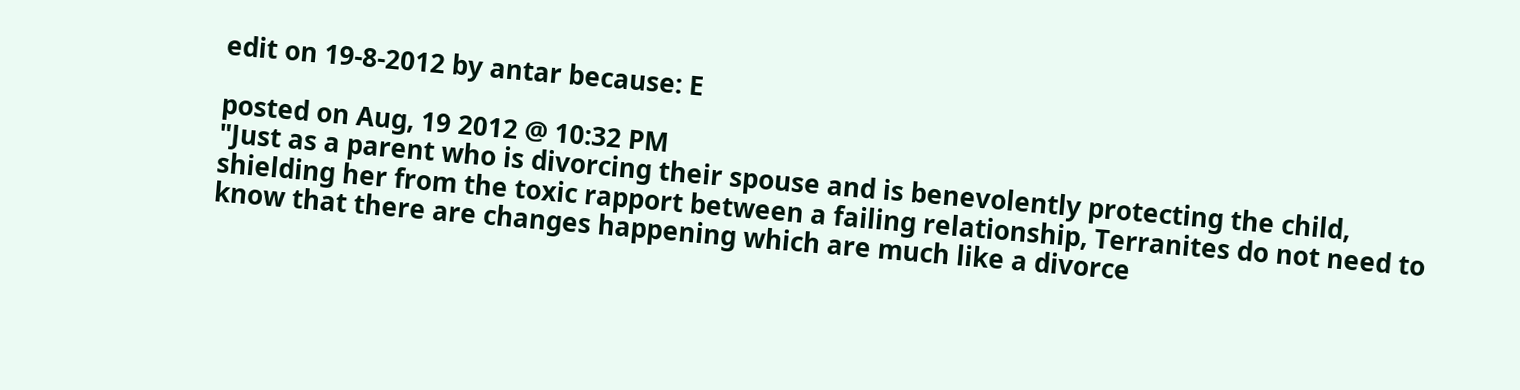edit on 19-8-2012 by antar because: E

posted on Aug, 19 2012 @ 10:32 PM
"Just as a parent who is divorcing their spouse and is benevolently protecting the child, shielding her from the toxic rapport between a failing relationship, Terranites do not need to know that there are changes happening which are much like a divorce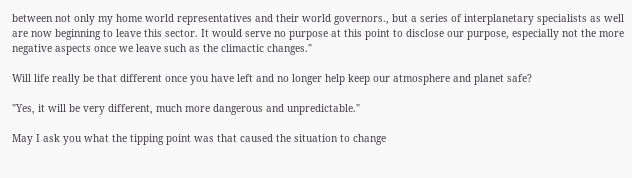between not only my home world representatives and their world governors., but a series of interplanetary specialists as well are now beginning to leave this sector. It would serve no purpose at this point to disclose our purpose, especially not the more negative aspects once we leave such as the climactic changes."

Will life really be that different once you have left and no longer help keep our atmosphere and planet safe?

"Yes, it will be very different, much more dangerous and unpredictable."

May I ask you what the tipping point was that caused the situation to change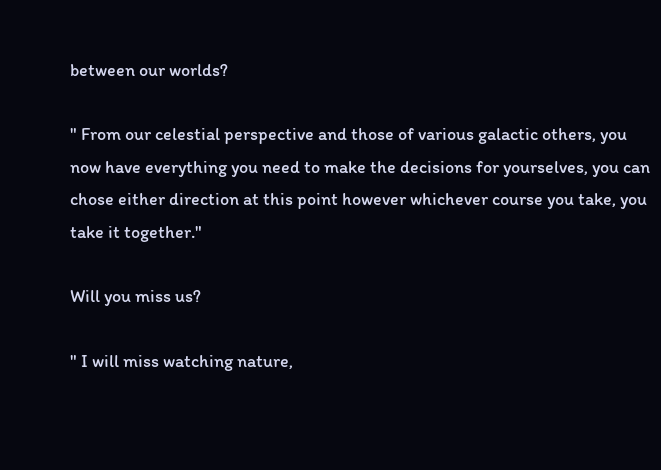between our worlds?

" From our celestial perspective and those of various galactic others, you now have everything you need to make the decisions for yourselves, you can chose either direction at this point however whichever course you take, you take it together."

Will you miss us?

" I will miss watching nature,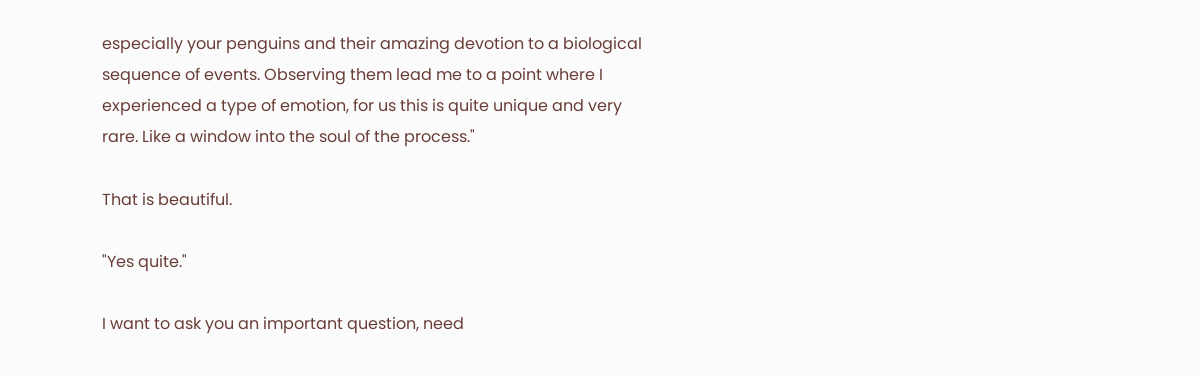especially your penguins and their amazing devotion to a biological sequence of events. Observing them lead me to a point where I experienced a type of emotion, for us this is quite unique and very rare. Like a window into the soul of the process."

That is beautiful.

"Yes quite."

I want to ask you an important question, need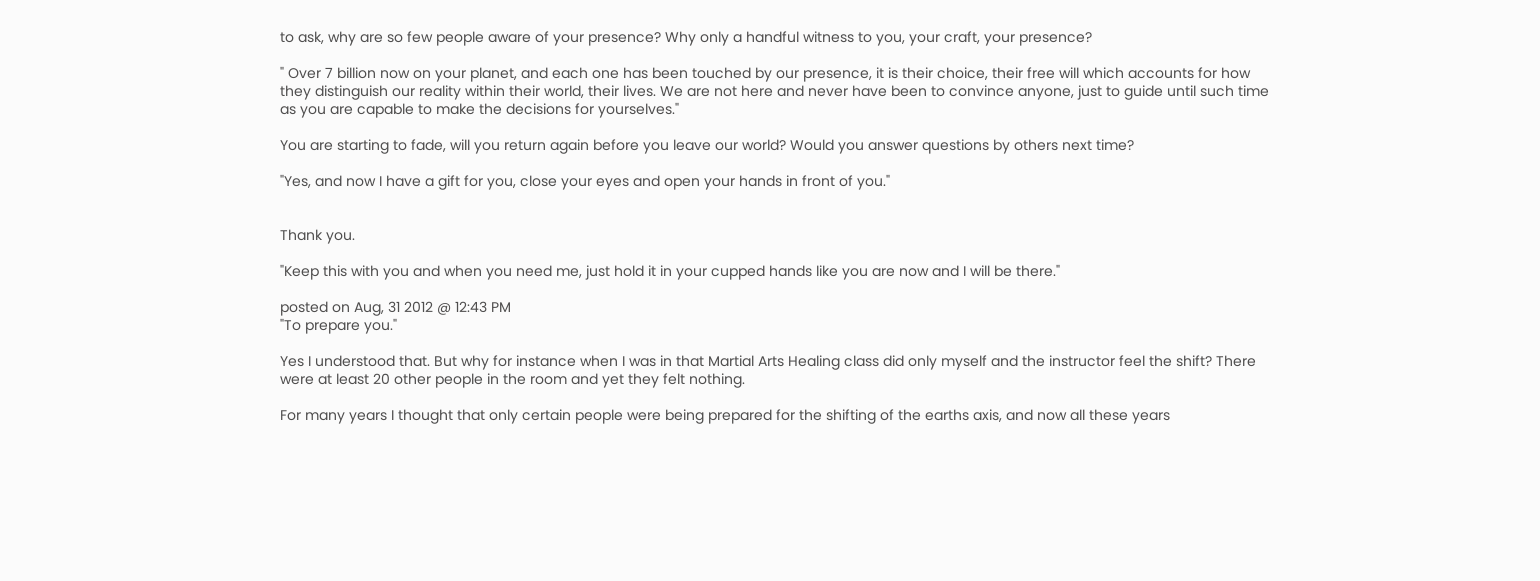to ask, why are so few people aware of your presence? Why only a handful witness to you, your craft, your presence?

" Over 7 billion now on your planet, and each one has been touched by our presence, it is their choice, their free will which accounts for how they distinguish our reality within their world, their lives. We are not here and never have been to convince anyone, just to guide until such time as you are capable to make the decisions for yourselves."

You are starting to fade, will you return again before you leave our world? Would you answer questions by others next time?

"Yes, and now I have a gift for you, close your eyes and open your hands in front of you."


Thank you.

"Keep this with you and when you need me, just hold it in your cupped hands like you are now and I will be there."

posted on Aug, 31 2012 @ 12:43 PM
"To prepare you."

Yes I understood that. But why for instance when I was in that Martial Arts Healing class did only myself and the instructor feel the shift? There were at least 20 other people in the room and yet they felt nothing.

For many years I thought that only certain people were being prepared for the shifting of the earths axis, and now all these years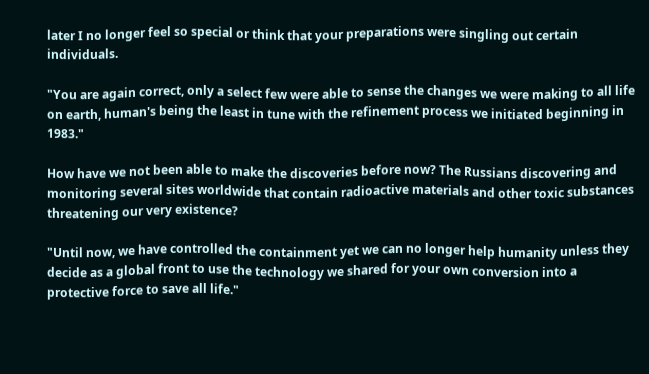later I no longer feel so special or think that your preparations were singling out certain individuals.

"You are again correct, only a select few were able to sense the changes we were making to all life on earth, human's being the least in tune with the refinement process we initiated beginning in 1983."

How have we not been able to make the discoveries before now? The Russians discovering and monitoring several sites worldwide that contain radioactive materials and other toxic substances threatening our very existence?

"Until now, we have controlled the containment yet we can no longer help humanity unless they decide as a global front to use the technology we shared for your own conversion into a protective force to save all life."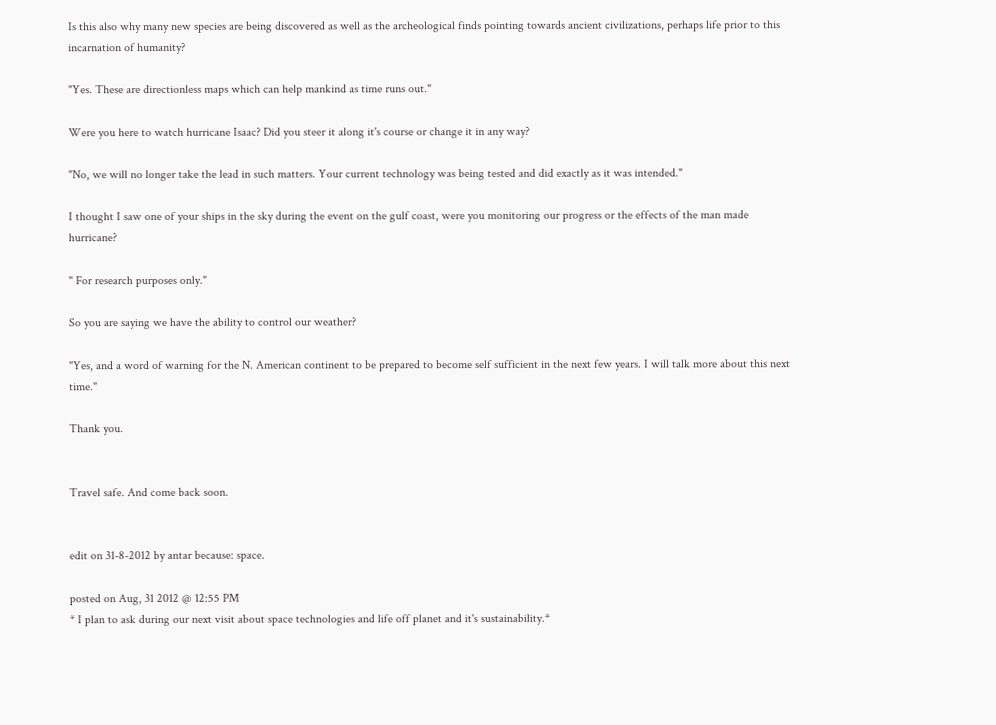Is this also why many new species are being discovered as well as the archeological finds pointing towards ancient civilizations, perhaps life prior to this incarnation of humanity?

"Yes. These are directionless maps which can help mankind as time runs out."

Were you here to watch hurricane Isaac? Did you steer it along it's course or change it in any way?

"No, we will no longer take the lead in such matters. Your current technology was being tested and did exactly as it was intended."

I thought I saw one of your ships in the sky during the event on the gulf coast, were you monitoring our progress or the effects of the man made hurricane?

" For research purposes only."

So you are saying we have the ability to control our weather?

"Yes, and a word of warning for the N. American continent to be prepared to become self sufficient in the next few years. I will talk more about this next time."

Thank you.


Travel safe. And come back soon.


edit on 31-8-2012 by antar because: space.

posted on Aug, 31 2012 @ 12:55 PM
* I plan to ask during our next visit about space technologies and life off planet and it's sustainability.*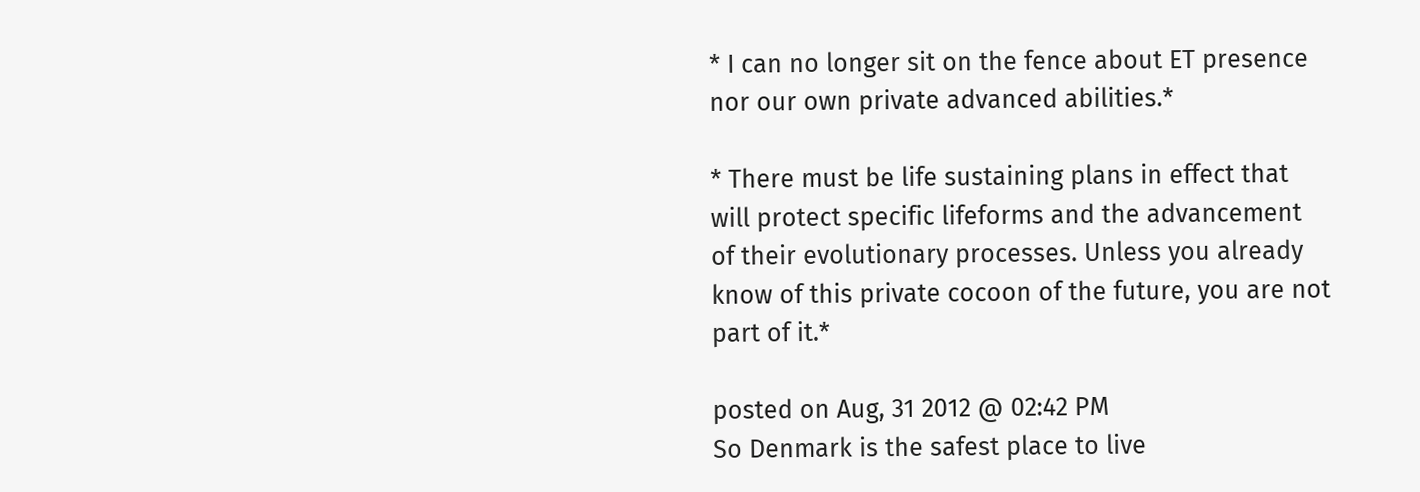* I can no longer sit on the fence about ET presence nor our own private advanced abilities.*

* There must be life sustaining plans in effect that will protect specific lifeforms and the advancement of their evolutionary processes. Unless you already know of this private cocoon of the future, you are not part of it.*

posted on Aug, 31 2012 @ 02:42 PM
So Denmark is the safest place to live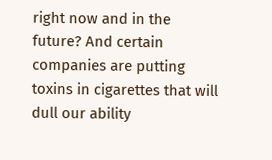right now and in the future? And certain companies are putting toxins in cigarettes that will dull our ability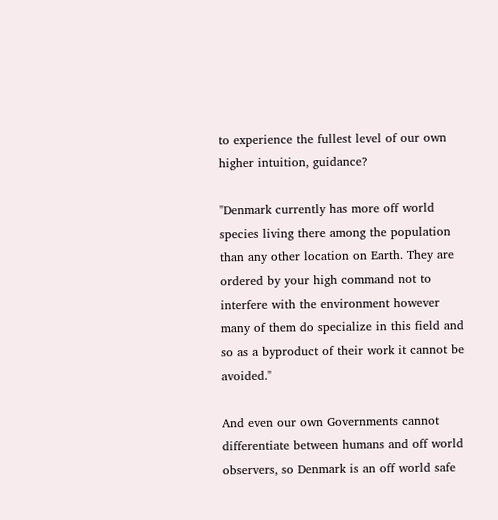to experience the fullest level of our own higher intuition, guidance?

"Denmark currently has more off world species living there among the population than any other location on Earth. They are ordered by your high command not to interfere with the environment however many of them do specialize in this field and so as a byproduct of their work it cannot be avoided."

And even our own Governments cannot differentiate between humans and off world observers, so Denmark is an off world safe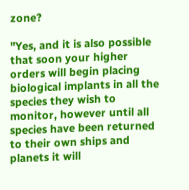zone?

"Yes, and it is also possible that soon your higher orders will begin placing biological implants in all the species they wish to monitor, however until all species have been returned to their own ships and planets it will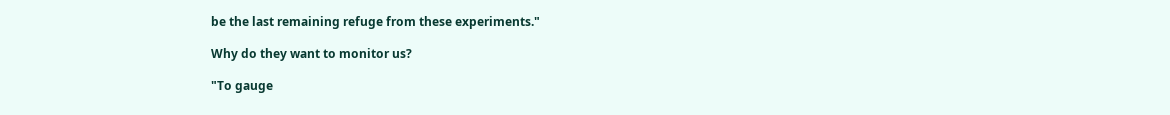be the last remaining refuge from these experiments."

Why do they want to monitor us?

"To gauge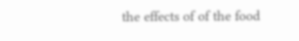the effects of of the food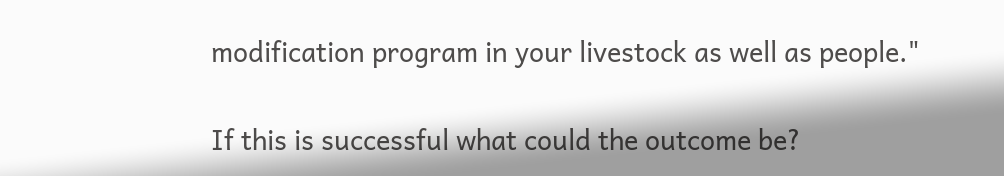modification program in your livestock as well as people."

If this is successful what could the outcome be?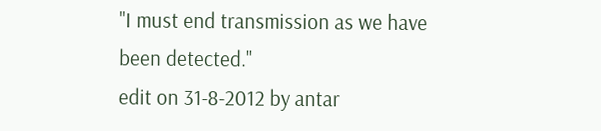"I must end transmission as we have been detected."
edit on 31-8-2012 by antar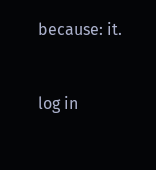because: it.


log in